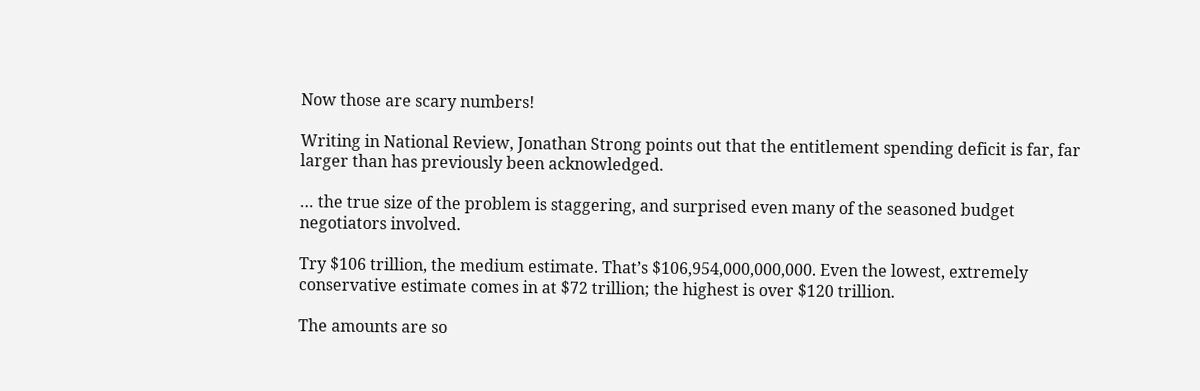Now those are scary numbers!

Writing in National Review, Jonathan Strong points out that the entitlement spending deficit is far, far larger than has previously been acknowledged.

… the true size of the problem is staggering, and surprised even many of the seasoned budget negotiators involved.

Try $106 trillion, the medium estimate. That’s $106,954,000,000,000. Even the lowest, extremely conservative estimate comes in at $72 trillion; the highest is over $120 trillion.

The amounts are so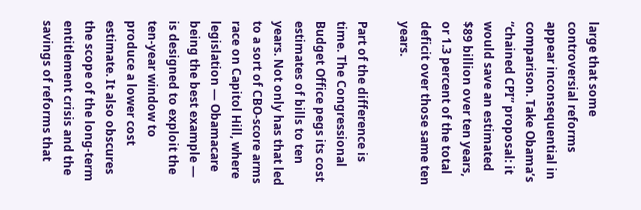large that some controversial reforms appear inconsequential in comparison. Take Obama’s “chained CPI” proposal: it would save an estimated $89 billion over ten years, or 1.3 percent of the total deficit over those same ten years.

Part of the difference is time. The Congressional Budget Office pegs its cost estimates of bills to ten years. Not only has that led to a sort of CBO-score arms race on Capitol Hill, where legislation — Obamacare being the best example — is designed to exploit the ten-year window to produce a lower cost estimate. It also obscures the scope of the long-term entitlement crisis and the savings of reforms that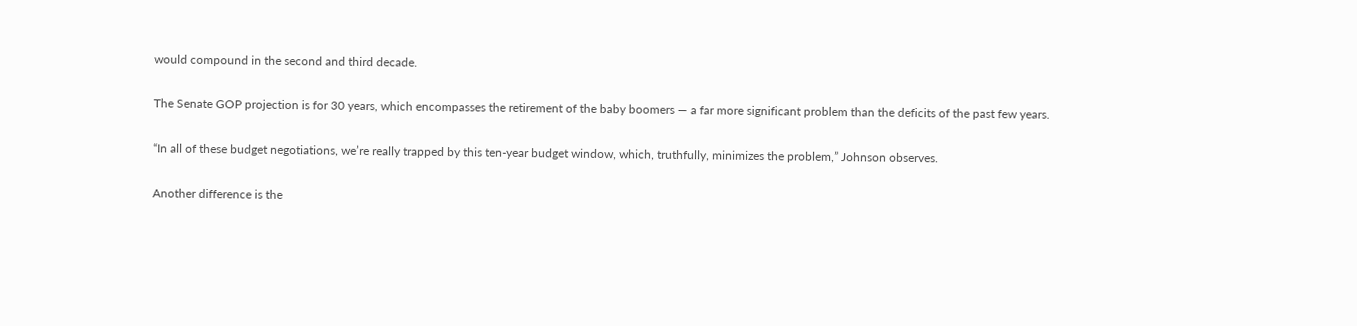would compound in the second and third decade.

The Senate GOP projection is for 30 years, which encompasses the retirement of the baby boomers — a far more significant problem than the deficits of the past few years.

“In all of these budget negotiations, we’re really trapped by this ten-year budget window, which, truthfully, minimizes the problem,” Johnson observes.

Another difference is the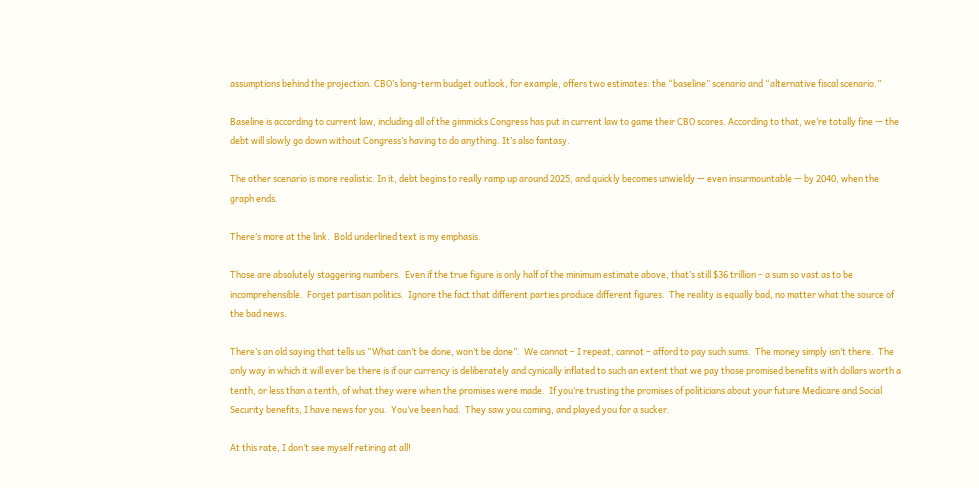assumptions behind the projection. CBO’s long-term budget outlook, for example, offers two estimates: the “baseline” scenario and “alternative fiscal scenario.”

Baseline is according to current law, including all of the gimmicks Congress has put in current law to game their CBO scores. According to that, we’re totally fine — the debt will slowly go down without Congress’s having to do anything. It’s also fantasy.

The other scenario is more realistic. In it, debt begins to really ramp up around 2025, and quickly becomes unwieldy — even insurmountable — by 2040, when the graph ends.

There’s more at the link.  Bold underlined text is my emphasis.

Those are absolutely staggering numbers.  Even if the true figure is only half of the minimum estimate above, that’s still $36 trillion – a sum so vast as to be incomprehensible.  Forget partisan politics.  Ignore the fact that different parties produce different figures.  The reality is equally bad, no matter what the source of the bad news.

There’s an old saying that tells us “What can’t be done, won’t be done”.  We cannot – I repeat, cannot – afford to pay such sums.  The money simply isn’t there.  The only way in which it will ever be there is if our currency is deliberately and cynically inflated to such an extent that we pay those promised benefits with dollars worth a tenth, or less than a tenth, of what they were when the promises were made.  If you’re trusting the promises of politicians about your future Medicare and Social Security benefits, I have news for you.  You’ve been had.  They saw you coming, and played you for a sucker.

At this rate, I don’t see myself retiring at all!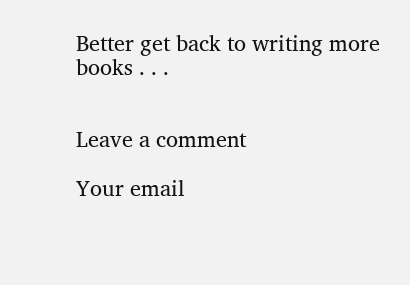Better get back to writing more books . . .


Leave a comment

Your email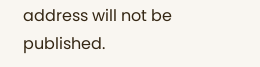address will not be published.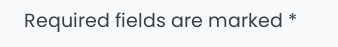Required fields are marked *